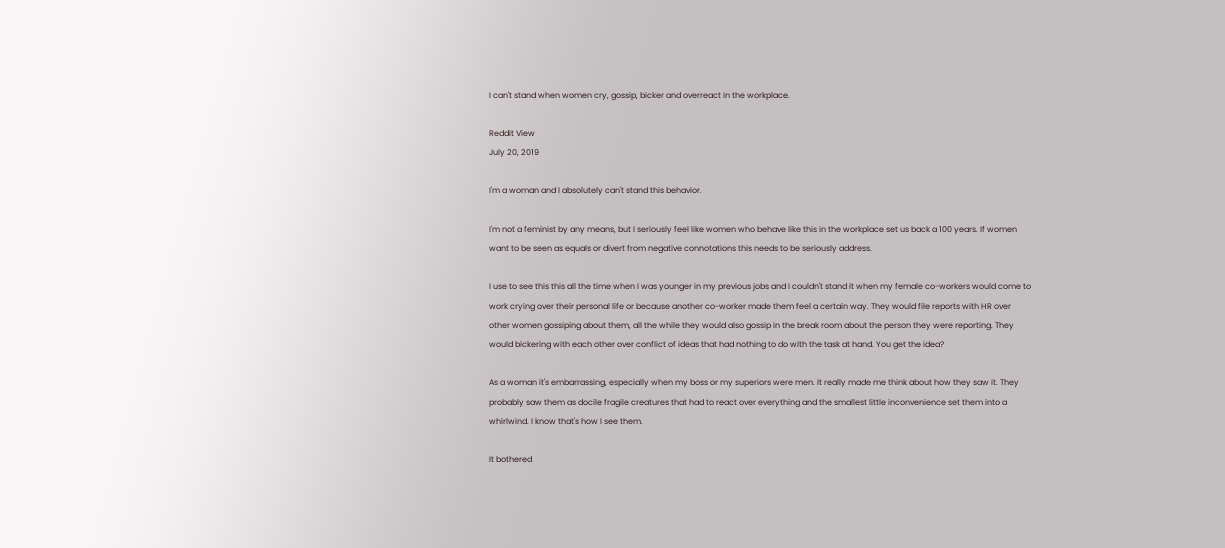I can't stand when women cry, gossip, bicker and overreact in the workplace.

Reddit View
July 20, 2019

I'm a woman and I absolutely can't stand this behavior.

I'm not a feminist by any means, but I seriously feel like women who behave like this in the workplace set us back a 100 years. If women want to be seen as equals or divert from negative connotations this needs to be seriously address.

I use to see this this all the time when I was younger in my previous jobs and I couldn't stand it when my female co-workers would come to work crying over their personal life or because another co-worker made them feel a certain way. They would file reports with HR over other women gossiping about them, all the while they would also gossip in the break room about the person they were reporting. They would bickering with each other over conflict of ideas that had nothing to do with the task at hand. You get the idea?

As a woman it's embarrassing, especially when my boss or my superiors were men. It really made me think about how they saw it. They probably saw them as docile fragile creatures that had to react over everything and the smallest little inconvenience set them into a whirlwind. I know that's how I see them.

It bothered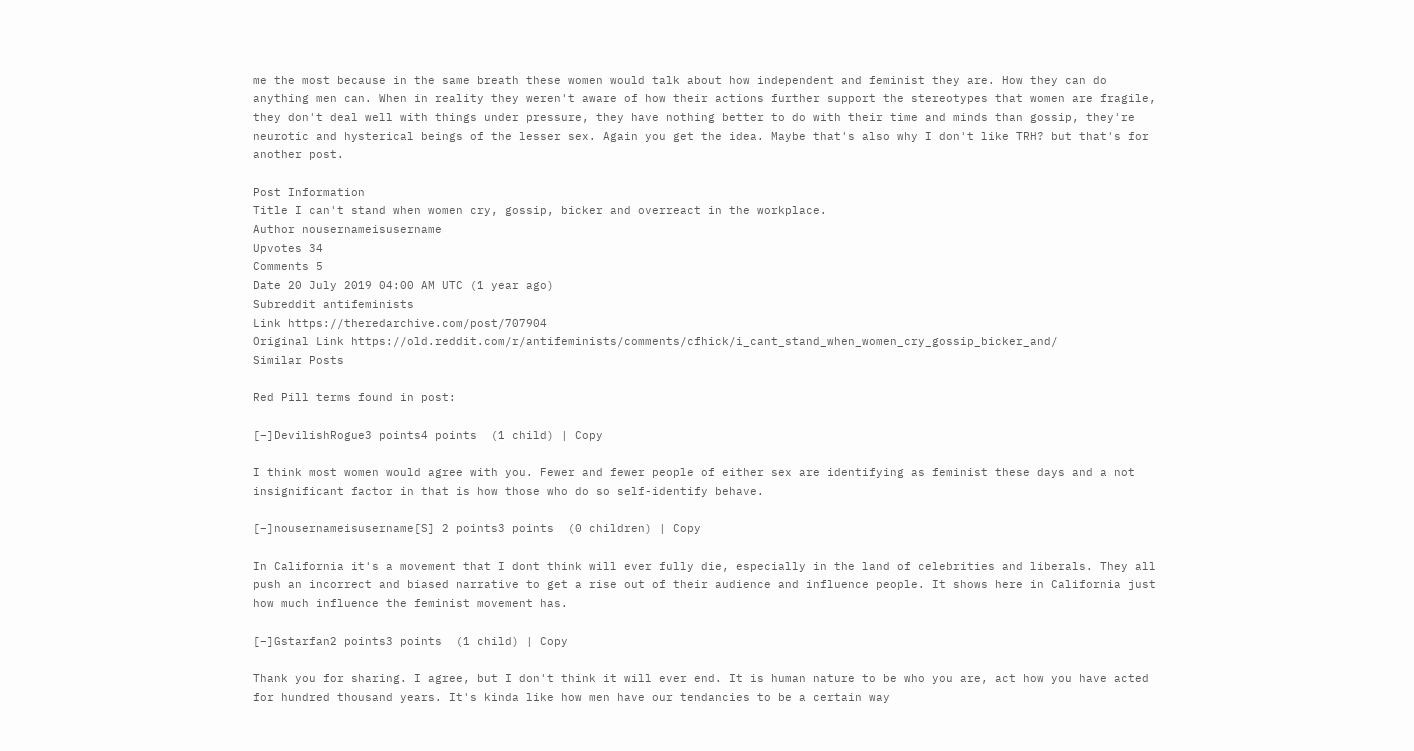me the most because in the same breath these women would talk about how independent and feminist they are. How they can do anything men can. When in reality they weren't aware of how their actions further support the stereotypes that women are fragile, they don't deal well with things under pressure, they have nothing better to do with their time and minds than gossip, they're neurotic and hysterical beings of the lesser sex. Again you get the idea. Maybe that's also why I don't like TRH? but that's for another post.

Post Information
Title I can't stand when women cry, gossip, bicker and overreact in the workplace.
Author nousernameisusername
Upvotes 34
Comments 5
Date 20 July 2019 04:00 AM UTC (1 year ago)
Subreddit antifeminists
Link https://theredarchive.com/post/707904
Original Link https://old.reddit.com/r/antifeminists/comments/cfhick/i_cant_stand_when_women_cry_gossip_bicker_and/
Similar Posts

Red Pill terms found in post:

[–]DevilishRogue3 points4 points  (1 child) | Copy

I think most women would agree with you. Fewer and fewer people of either sex are identifying as feminist these days and a not insignificant factor in that is how those who do so self-identify behave.

[–]nousernameisusername[S] 2 points3 points  (0 children) | Copy

In California it's a movement that I dont think will ever fully die, especially in the land of celebrities and liberals. They all push an incorrect and biased narrative to get a rise out of their audience and influence people. It shows here in California just how much influence the feminist movement has.

[–]Gstarfan2 points3 points  (1 child) | Copy

Thank you for sharing. I agree, but I don't think it will ever end. It is human nature to be who you are, act how you have acted for hundred thousand years. It's kinda like how men have our tendancies to be a certain way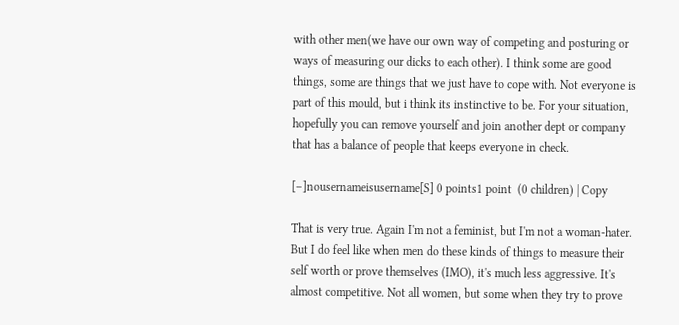with other men(we have our own way of competing and posturing or ways of measuring our dicks to each other). I think some are good things, some are things that we just have to cope with. Not everyone is part of this mould, but i think its instinctive to be. For your situation, hopefully you can remove yourself and join another dept or company that has a balance of people that keeps everyone in check.

[–]nousernameisusername[S] 0 points1 point  (0 children) | Copy

That is very true. Again I'm not a feminist, but I'm not a woman-hater. But I do feel like when men do these kinds of things to measure their self worth or prove themselves (IMO), it's much less aggressive. It's almost competitive. Not all women, but some when they try to prove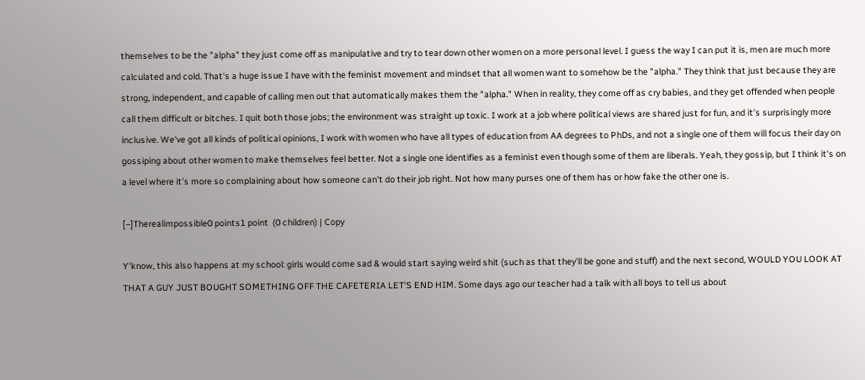themselves to be the "alpha" they just come off as manipulative and try to tear down other women on a more personal level. I guess the way I can put it is, men are much more calculated and cold. That's a huge issue I have with the feminist movement and mindset that all women want to somehow be the "alpha." They think that just because they are strong, independent, and capable of calling men out that automatically makes them the "alpha." When in reality, they come off as cry babies, and they get offended when people call them difficult or bitches. I quit both those jobs; the environment was straight up toxic. I work at a job where political views are shared just for fun, and it's surprisingly more inclusive. We've got all kinds of political opinions, I work with women who have all types of education from AA degrees to PhDs, and not a single one of them will focus their day on gossiping about other women to make themselves feel better. Not a single one identifies as a feminist even though some of them are liberals. Yeah, they gossip, but I think it's on a level where it's more so complaining about how someone can't do their job right. Not how many purses one of them has or how fake the other one is.

[–]Therealimpossible0 points1 point  (0 children) | Copy

Y'know, this also happens at my school: girls would come sad & would start saying weird shit (such as that they'll be gone and stuff) and the next second, WOULD YOU LOOK AT THAT A GUY JUST BOUGHT SOMETHING OFF THE CAFETERIA LET'S END HIM. Some days ago our teacher had a talk with all boys to tell us about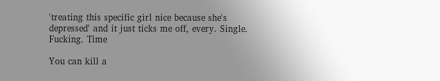'treating this specific girl nice because she's depressed' and it just ticks me off, every. Single. Fucking. Time

You can kill a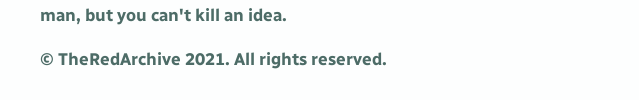man, but you can't kill an idea.

© TheRedArchive 2021. All rights reserved.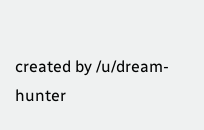created by /u/dream-hunter